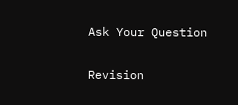Ask Your Question

Revision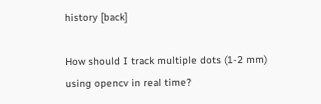history [back]

How should I track multiple dots (1-2 mm) using opencv in real time?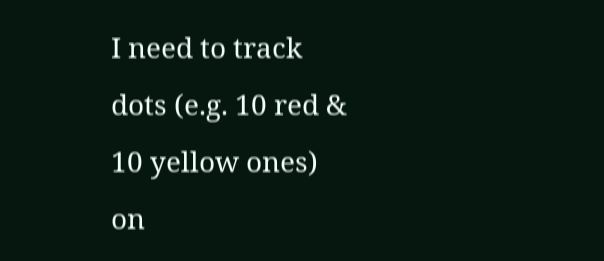I need to track dots (e.g. 10 red & 10 yellow ones) on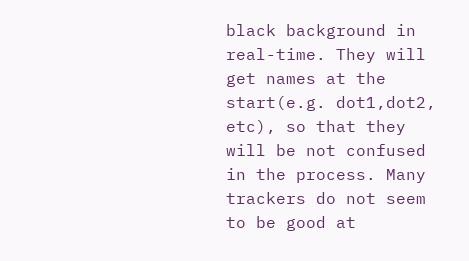black background in real-time. They will get names at the start(e.g. dot1,dot2, etc), so that they will be not confused in the process. Many trackers do not seem to be good at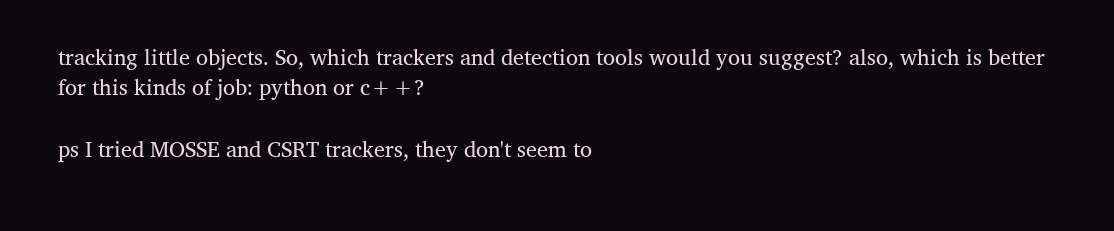tracking little objects. So, which trackers and detection tools would you suggest? also, which is better for this kinds of job: python or c++?

ps I tried MOSSE and CSRT trackers, they don't seem to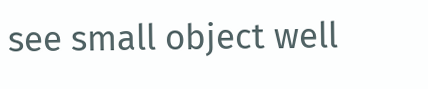see small object well